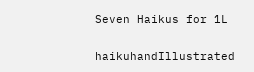Seven Haikus for 1L

haikuhandIllustrated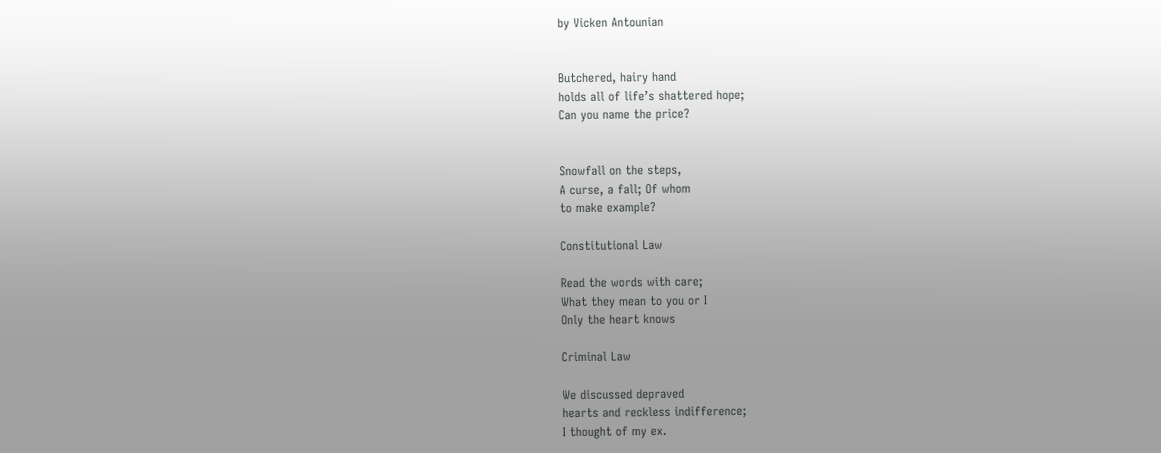by Vicken Antounian


Butchered, hairy hand
holds all of life’s shattered hope;
Can you name the price?


Snowfall on the steps,
A curse, a fall; Of whom
to make example?

Constitutional Law

Read the words with care;
What they mean to you or I
Only the heart knows

Criminal Law

We discussed depraved
hearts and reckless indifference;
I thought of my ex.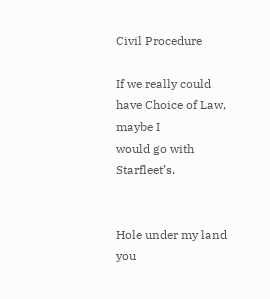Civil Procedure

If we really could
have Choice of Law, maybe I
would go with Starfleet’s.


Hole under my land
you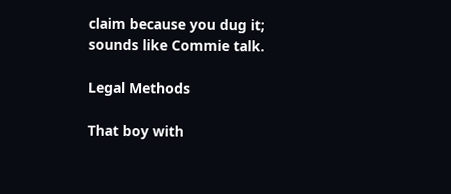claim because you dug it;
sounds like Commie talk.

Legal Methods

That boy with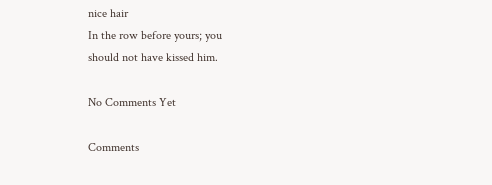nice hair
In the row before yours; you
should not have kissed him.

No Comments Yet

Comments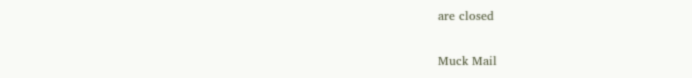are closed

Muck Mail